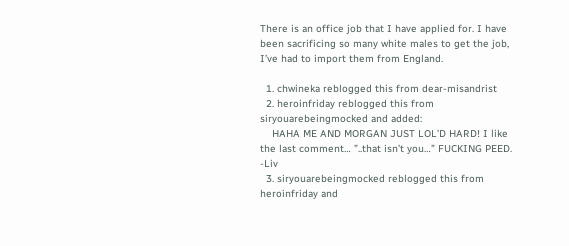There is an office job that I have applied for. I have been sacrificing so many white males to get the job, I’ve had to import them from England.

  1. chwineka reblogged this from dear-misandrist
  2. heroinfriday reblogged this from siryouarebeingmocked and added:
    HAHA ME AND MORGAN JUST LOL’D HARD! I like the last comment… ”..that isn’t you…” FUCKING PEED. -Liv
  3. siryouarebeingmocked reblogged this from heroinfriday and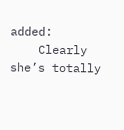added:
    Clearly she’s totally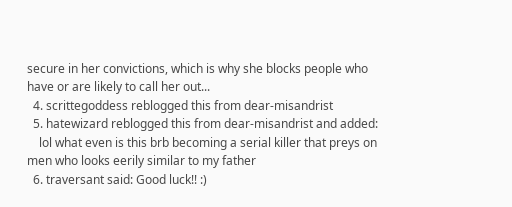secure in her convictions, which is why she blocks people who have or are likely to call her out...
  4. scrittegoddess reblogged this from dear-misandrist
  5. hatewizard reblogged this from dear-misandrist and added:
    lol what even is this brb becoming a serial killer that preys on men who looks eerily similar to my father
  6. traversant said: Good luck!! :)